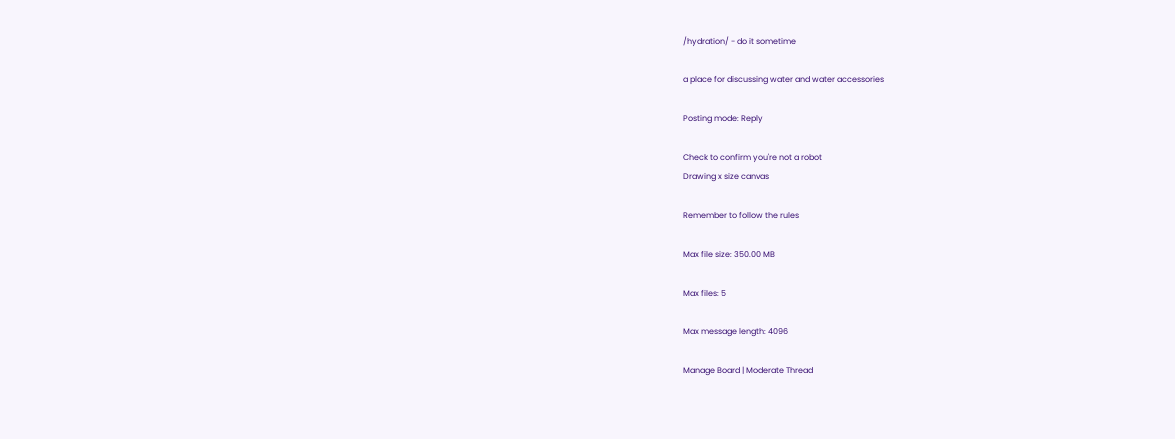/hydration/ - do it sometime

a place for discussing water and water accessories

Posting mode: Reply

Check to confirm you're not a robot
Drawing x size canvas

Remember to follow the rules

Max file size: 350.00 MB

Max files: 5

Max message length: 4096

Manage Board | Moderate Thread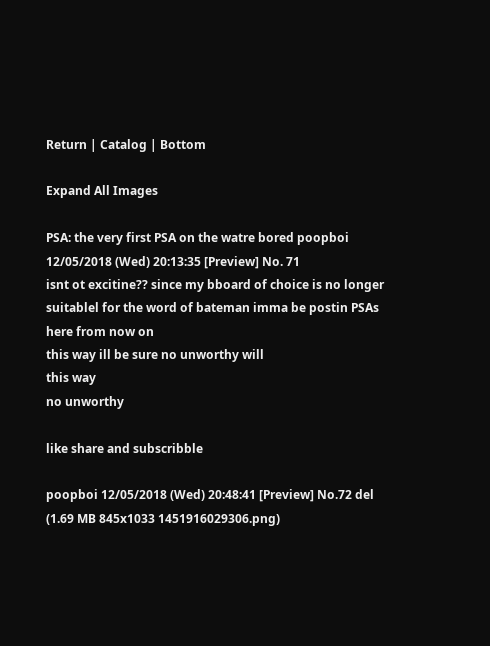Return | Catalog | Bottom

Expand All Images

PSA: the very first PSA on the watre bored poopboi 12/05/2018 (Wed) 20:13:35 [Preview] No. 71
isnt ot excitine?? since my bboard of choice is no longer suitablel for the word of bateman imma be postin PSAs here from now on
this way ill be sure no unworthy will
this way
no unworthy

like share and subscribble

poopboi 12/05/2018 (Wed) 20:48:41 [Preview] No.72 del
(1.69 MB 845x1033 1451916029306.png)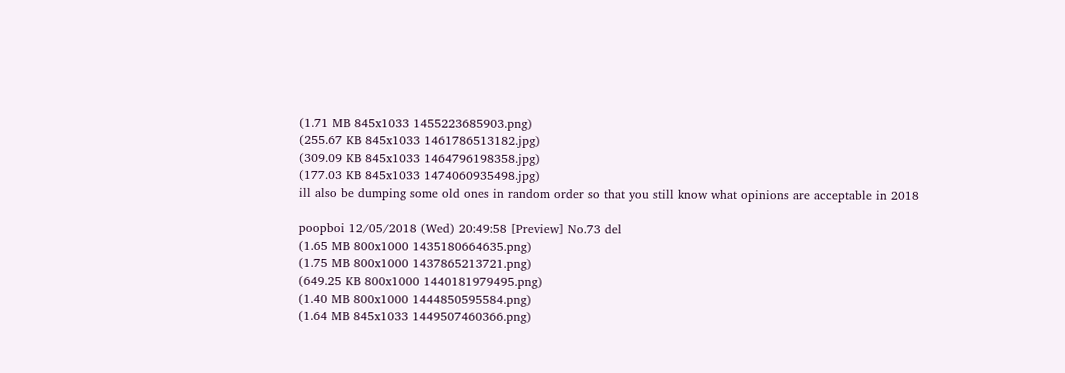(1.71 MB 845x1033 1455223685903.png)
(255.67 KB 845x1033 1461786513182.jpg)
(309.09 KB 845x1033 1464796198358.jpg)
(177.03 KB 845x1033 1474060935498.jpg)
ill also be dumping some old ones in random order so that you still know what opinions are acceptable in 2018

poopboi 12/05/2018 (Wed) 20:49:58 [Preview] No.73 del
(1.65 MB 800x1000 1435180664635.png)
(1.75 MB 800x1000 1437865213721.png)
(649.25 KB 800x1000 1440181979495.png)
(1.40 MB 800x1000 1444850595584.png)
(1.64 MB 845x1033 1449507460366.png)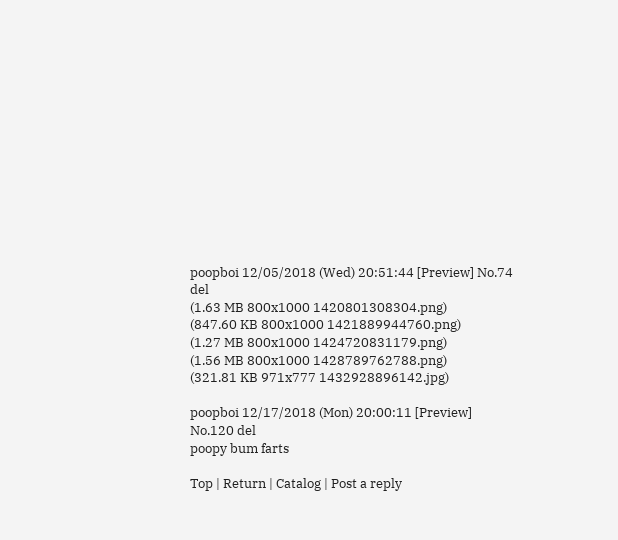poopboi 12/05/2018 (Wed) 20:51:44 [Preview] No.74 del
(1.63 MB 800x1000 1420801308304.png)
(847.60 KB 800x1000 1421889944760.png)
(1.27 MB 800x1000 1424720831179.png)
(1.56 MB 800x1000 1428789762788.png)
(321.81 KB 971x777 1432928896142.jpg)

poopboi 12/17/2018 (Mon) 20:00:11 [Preview] No.120 del
poopy bum farts

Top | Return | Catalog | Post a reply